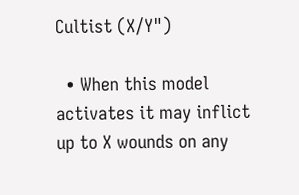Cultist (X/Y")

  • When this model activates it may inflict up to X wounds on any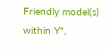Friendly model(s) within Y",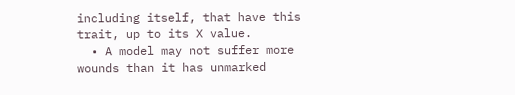including itself, that have this trait, up to its X value.
  • A model may not suffer more wounds than it has unmarked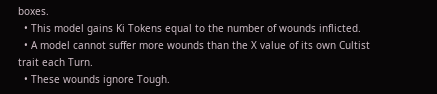boxes.
  • This model gains Ki Tokens equal to the number of wounds inflicted.
  • A model cannot suffer more wounds than the X value of its own Cultist trait each Turn.
  • These wounds ignore Tough.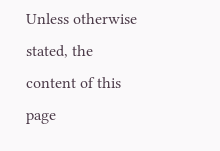Unless otherwise stated, the content of this page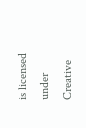is licensed under Creative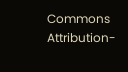Commons Attribution-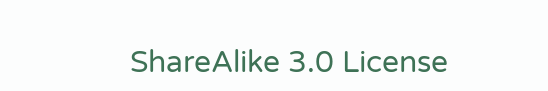ShareAlike 3.0 License